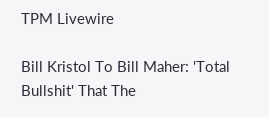TPM Livewire

Bill Kristol To Bill Maher: 'Total Bullshit' That The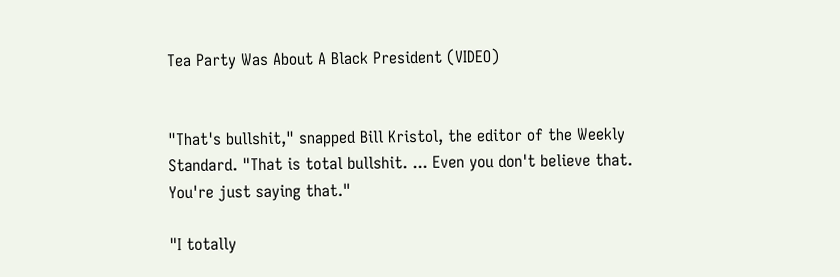Tea Party Was About A Black President (VIDEO)


"That's bullshit," snapped Bill Kristol, the editor of the Weekly Standard. "That is total bullshit. ... Even you don't believe that. You're just saying that."

"I totally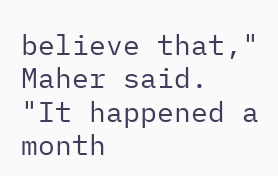believe that," Maher said. "It happened a month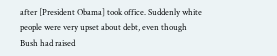after [President Obama] took office. Suddenly white people were very upset about debt, even though Bush had raised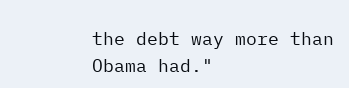the debt way more than Obama had."